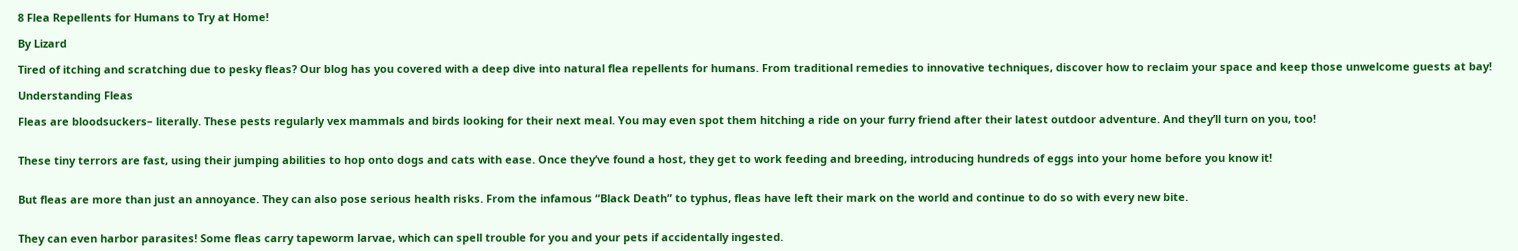8 Flea Repellents for Humans to Try at Home!

By Lizard

Tired of itching and scratching due to pesky fleas? Our blog has you covered with a deep dive into natural flea repellents for humans. From traditional remedies to innovative techniques, discover how to reclaim your space and keep those unwelcome guests at bay!

Understanding Fleas

Fleas are bloodsuckers– literally. These pests regularly vex mammals and birds looking for their next meal. You may even spot them hitching a ride on your furry friend after their latest outdoor adventure. And they’ll turn on you, too!


These tiny terrors are fast, using their jumping abilities to hop onto dogs and cats with ease. Once they’ve found a host, they get to work feeding and breeding, introducing hundreds of eggs into your home before you know it!


But fleas are more than just an annoyance. They can also pose serious health risks. From the infamous “Black Death” to typhus, fleas have left their mark on the world and continue to do so with every new bite.


They can even harbor parasites! Some fleas carry tapeworm larvae, which can spell trouble for you and your pets if accidentally ingested.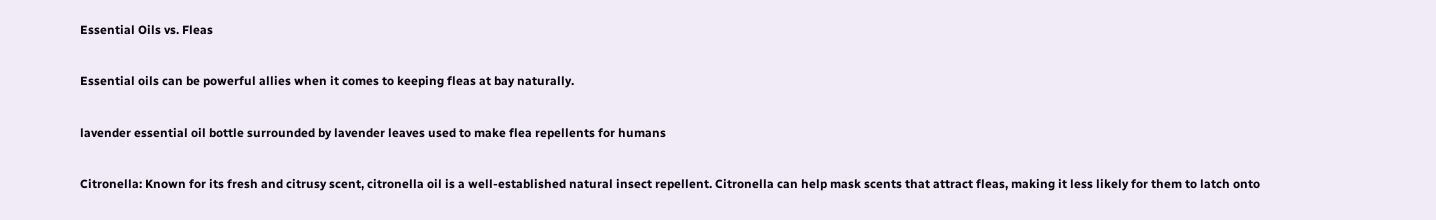Essential Oils vs. Fleas

Essential oils can be powerful allies when it comes to keeping fleas at bay naturally.

lavender essential oil bottle surrounded by lavender leaves used to make flea repellents for humans

Citronella: Known for its fresh and citrusy scent, citronella oil is a well-established natural insect repellent. Citronella can help mask scents that attract fleas, making it less likely for them to latch onto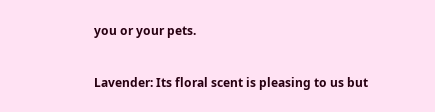you or your pets.


Lavender: Its floral scent is pleasing to us but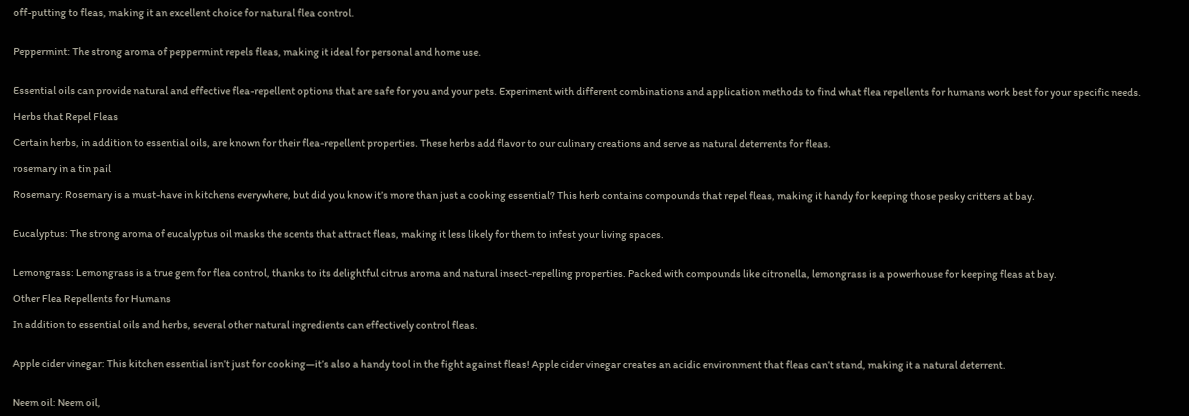off-putting to fleas, making it an excellent choice for natural flea control.


Peppermint: The strong aroma of peppermint repels fleas, making it ideal for personal and home use.


Essential oils can provide natural and effective flea-repellent options that are safe for you and your pets. Experiment with different combinations and application methods to find what flea repellents for humans work best for your specific needs.

Herbs that Repel Fleas

Certain herbs, in addition to essential oils, are known for their flea-repellent properties. These herbs add flavor to our culinary creations and serve as natural deterrents for fleas.

rosemary in a tin pail

Rosemary: Rosemary is a must-have in kitchens everywhere, but did you know it’s more than just a cooking essential? This herb contains compounds that repel fleas, making it handy for keeping those pesky critters at bay.


Eucalyptus: The strong aroma of eucalyptus oil masks the scents that attract fleas, making it less likely for them to infest your living spaces.


Lemongrass: Lemongrass is a true gem for flea control, thanks to its delightful citrus aroma and natural insect-repelling properties. Packed with compounds like citronella, lemongrass is a powerhouse for keeping fleas at bay.

Other Flea Repellents for Humans

In addition to essential oils and herbs, several other natural ingredients can effectively control fleas.


Apple cider vinegar: This kitchen essential isn’t just for cooking—it’s also a handy tool in the fight against fleas! Apple cider vinegar creates an acidic environment that fleas can’t stand, making it a natural deterrent.


Neem oil: Neem oil,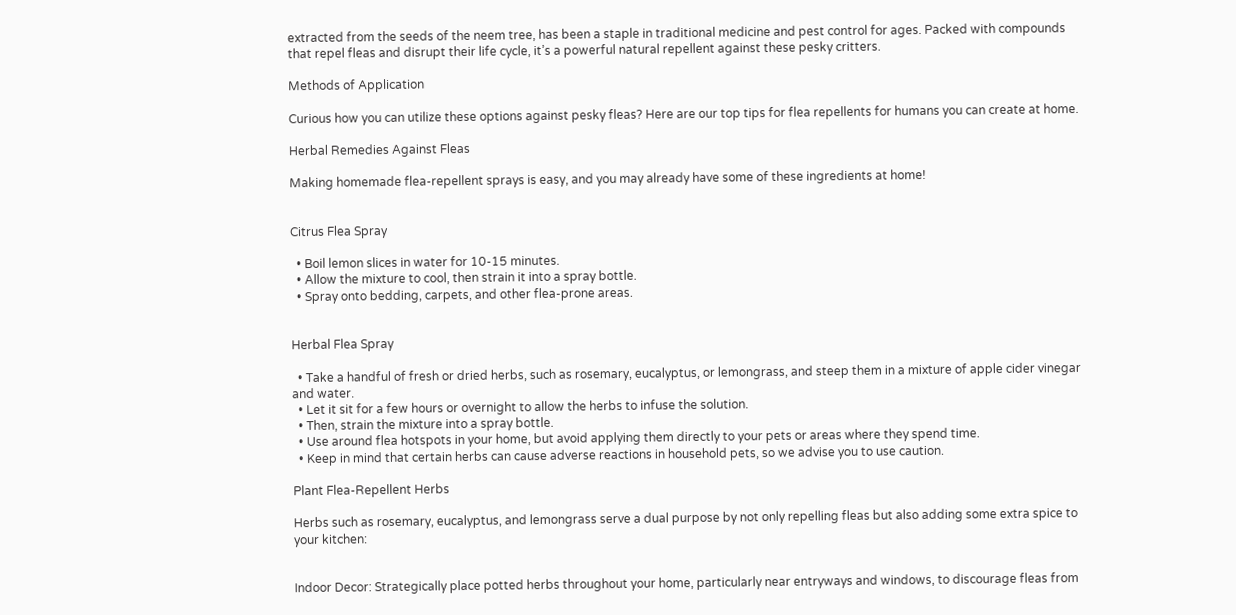extracted from the seeds of the neem tree, has been a staple in traditional medicine and pest control for ages. Packed with compounds that repel fleas and disrupt their life cycle, it’s a powerful natural repellent against these pesky critters.

Methods of Application

Curious how you can utilize these options against pesky fleas? Here are our top tips for flea repellents for humans you can create at home.

Herbal Remedies Against Fleas

Making homemade flea-repellent sprays is easy, and you may already have some of these ingredients at home!


Citrus Flea Spray

  • Boil lemon slices in water for 10-15 minutes.
  • Allow the mixture to cool, then strain it into a spray bottle.
  • Spray onto bedding, carpets, and other flea-prone areas.


Herbal Flea Spray

  • Take a handful of fresh or dried herbs, such as rosemary, eucalyptus, or lemongrass, and steep them in a mixture of apple cider vinegar and water.
  • Let it sit for a few hours or overnight to allow the herbs to infuse the solution.
  • Then, strain the mixture into a spray bottle.
  • Use around flea hotspots in your home, but avoid applying them directly to your pets or areas where they spend time.
  • Keep in mind that certain herbs can cause adverse reactions in household pets, so we advise you to use caution.

Plant Flea-Repellent Herbs

Herbs such as rosemary, eucalyptus, and lemongrass serve a dual purpose by not only repelling fleas but also adding some extra spice to your kitchen:


Indoor Decor: Strategically place potted herbs throughout your home, particularly near entryways and windows, to discourage fleas from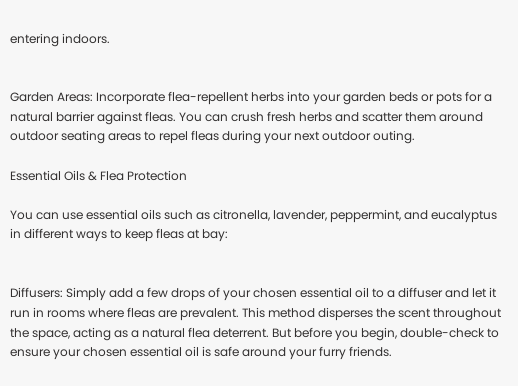entering indoors.


Garden Areas: Incorporate flea-repellent herbs into your garden beds or pots for a natural barrier against fleas. You can crush fresh herbs and scatter them around outdoor seating areas to repel fleas during your next outdoor outing.

Essential Oils & Flea Protection

You can use essential oils such as citronella, lavender, peppermint, and eucalyptus in different ways to keep fleas at bay:


Diffusers: Simply add a few drops of your chosen essential oil to a diffuser and let it run in rooms where fleas are prevalent. This method disperses the scent throughout the space, acting as a natural flea deterrent. But before you begin, double-check to ensure your chosen essential oil is safe around your furry friends.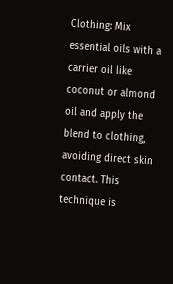Clothing: Mix essential oils with a carrier oil like coconut or almond oil and apply the blend to clothing, avoiding direct skin contact. This technique is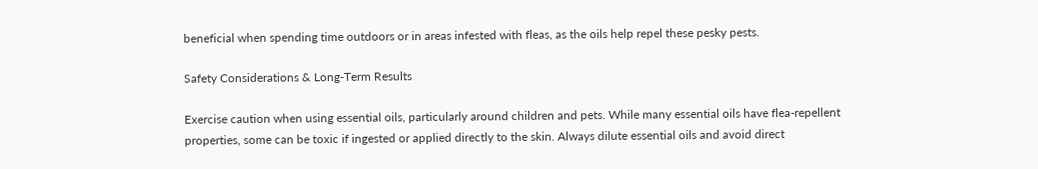beneficial when spending time outdoors or in areas infested with fleas, as the oils help repel these pesky pests.

Safety Considerations & Long-Term Results

Exercise caution when using essential oils, particularly around children and pets. While many essential oils have flea-repellent properties, some can be toxic if ingested or applied directly to the skin. Always dilute essential oils and avoid direct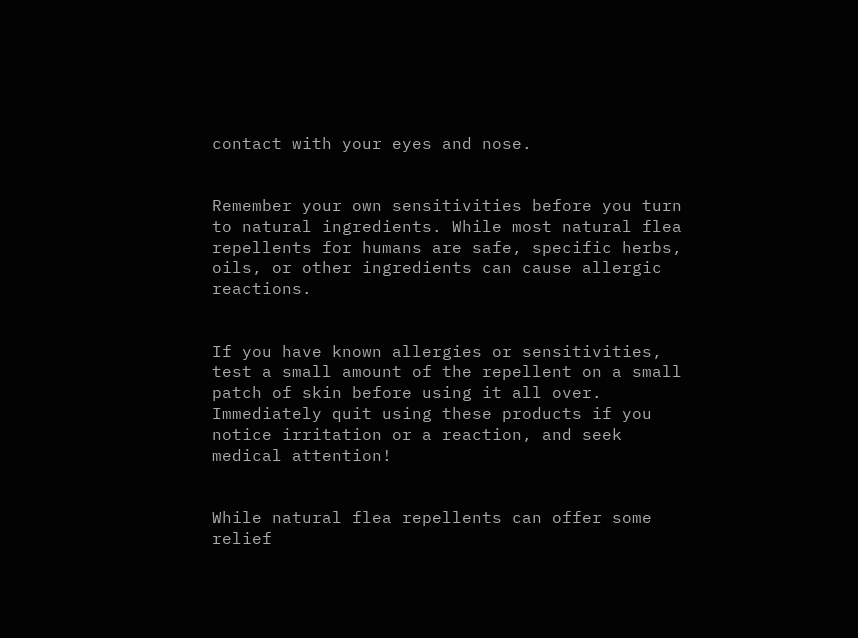contact with your eyes and nose.


Remember your own sensitivities before you turn to natural ingredients. While most natural flea repellents for humans are safe, specific herbs, oils, or other ingredients can cause allergic reactions.


If you have known allergies or sensitivities, test a small amount of the repellent on a small patch of skin before using it all over. Immediately quit using these products if you notice irritation or a reaction, and seek medical attention!


While natural flea repellents can offer some relief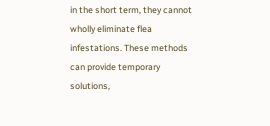in the short term, they cannot wholly eliminate flea infestations. These methods can provide temporary solutions,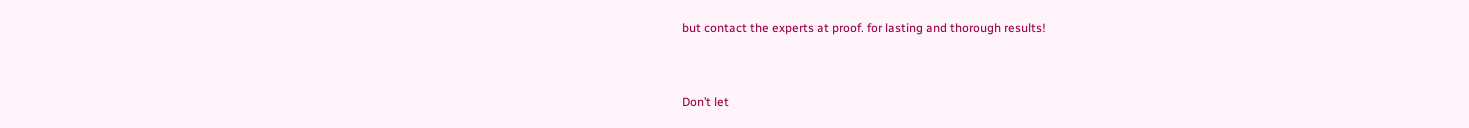but contact the experts at proof. for lasting and thorough results!


Don’t let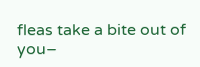fleas take a bite out of you–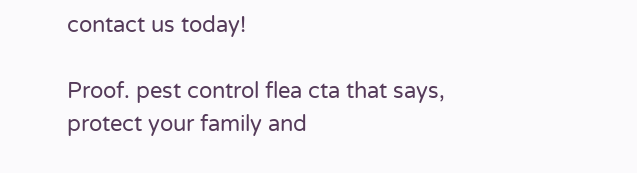contact us today!

Proof. pest control flea cta that says, protect your family and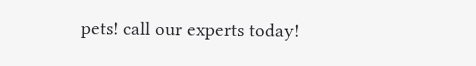pets! call our experts today!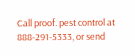Call proof. pest control at 888-291-5333, or send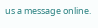us a message online.